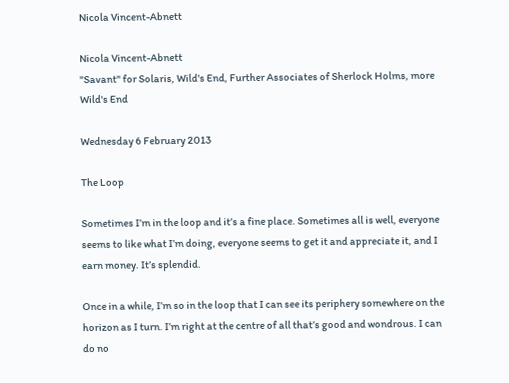Nicola Vincent-Abnett

Nicola Vincent-Abnett
"Savant" for Solaris, Wild's End, Further Associates of Sherlock Holms, more Wild's End

Wednesday 6 February 2013

The Loop

Sometimes I’m in the loop and it’s a fine place. Sometimes all is well, everyone seems to like what I’m doing, everyone seems to get it and appreciate it, and I earn money. It’s splendid.

Once in a while, I’m so in the loop that I can see its periphery somewhere on the horizon as I turn. I’m right at the centre of all that’s good and wondrous. I can do no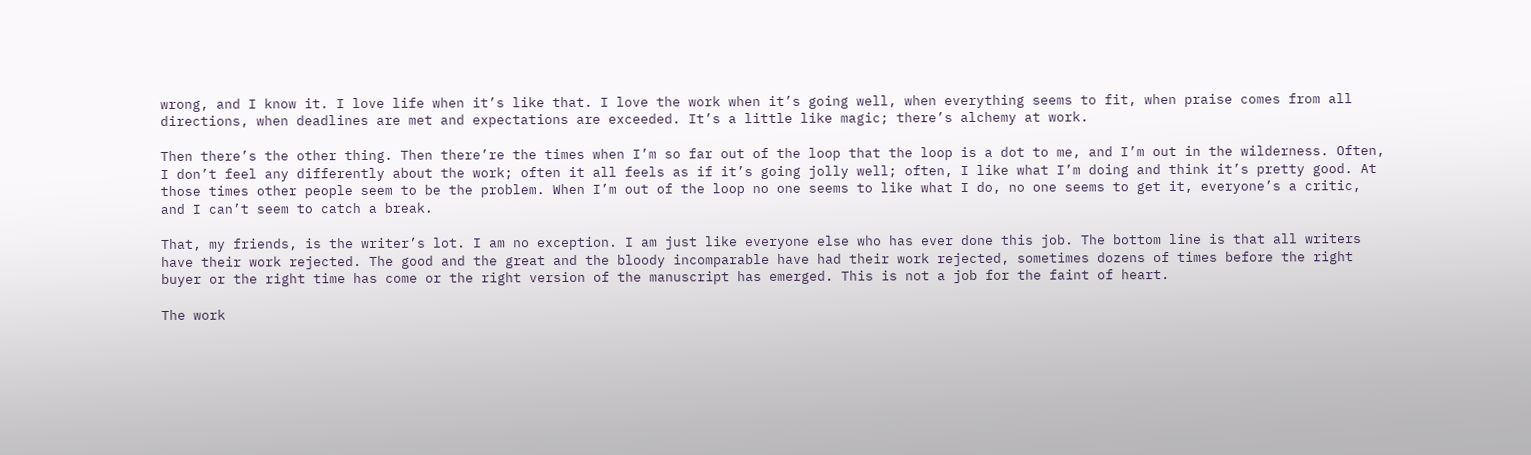wrong, and I know it. I love life when it’s like that. I love the work when it’s going well, when everything seems to fit, when praise comes from all directions, when deadlines are met and expectations are exceeded. It’s a little like magic; there’s alchemy at work.

Then there’s the other thing. Then there’re the times when I’m so far out of the loop that the loop is a dot to me, and I’m out in the wilderness. Often, I don’t feel any differently about the work; often it all feels as if it’s going jolly well; often, I like what I’m doing and think it’s pretty good. At those times other people seem to be the problem. When I’m out of the loop no one seems to like what I do, no one seems to get it, everyone’s a critic, and I can’t seem to catch a break.

That, my friends, is the writer’s lot. I am no exception. I am just like everyone else who has ever done this job. The bottom line is that all writers have their work rejected. The good and the great and the bloody incomparable have had their work rejected, sometimes dozens of times before the right buyer or the right time has come or the right version of the manuscript has emerged. This is not a job for the faint of heart.

The work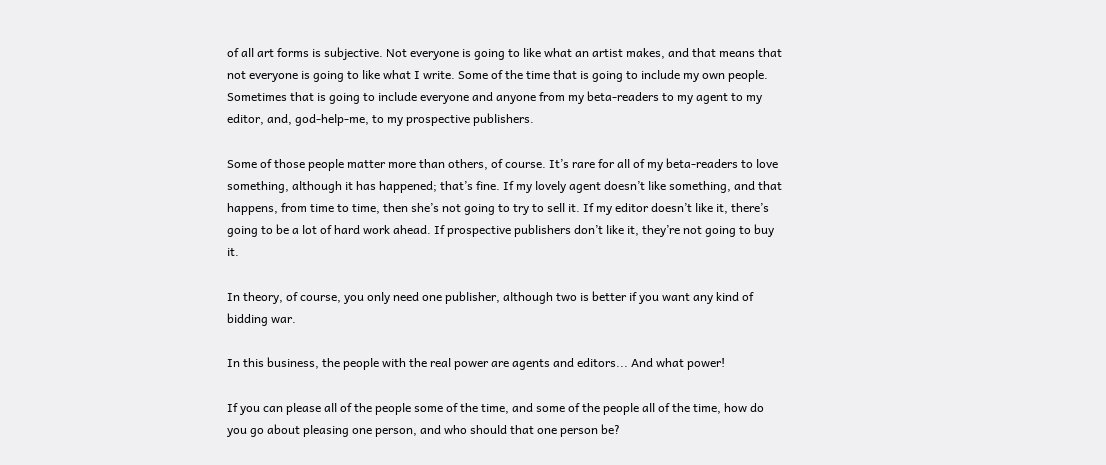of all art forms is subjective. Not everyone is going to like what an artist makes, and that means that not everyone is going to like what I write. Some of the time that is going to include my own people. Sometimes that is going to include everyone and anyone from my beta-readers to my agent to my editor, and, god-help-me, to my prospective publishers.

Some of those people matter more than others, of course. It’s rare for all of my beta-readers to love something, although it has happened; that’s fine. If my lovely agent doesn’t like something, and that happens, from time to time, then she’s not going to try to sell it. If my editor doesn’t like it, there’s going to be a lot of hard work ahead. If prospective publishers don’t like it, they’re not going to buy it.

In theory, of course, you only need one publisher, although two is better if you want any kind of bidding war.

In this business, the people with the real power are agents and editors... And what power!

If you can please all of the people some of the time, and some of the people all of the time, how do you go about pleasing one person, and who should that one person be?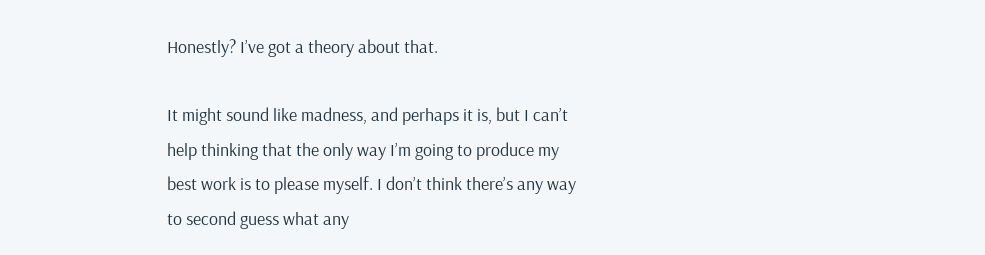Honestly? I’ve got a theory about that.

It might sound like madness, and perhaps it is, but I can’t help thinking that the only way I’m going to produce my best work is to please myself. I don’t think there’s any way to second guess what any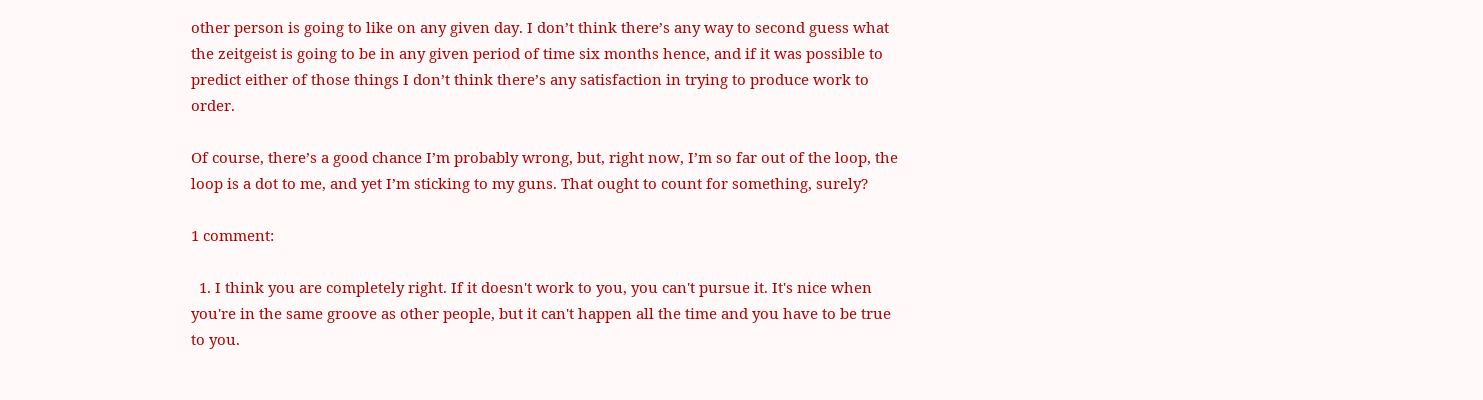other person is going to like on any given day. I don’t think there’s any way to second guess what the zeitgeist is going to be in any given period of time six months hence, and if it was possible to predict either of those things I don’t think there’s any satisfaction in trying to produce work to order.

Of course, there’s a good chance I’m probably wrong, but, right now, I’m so far out of the loop, the loop is a dot to me, and yet I’m sticking to my guns. That ought to count for something, surely?

1 comment:

  1. I think you are completely right. If it doesn't work to you, you can't pursue it. It's nice when you're in the same groove as other people, but it can't happen all the time and you have to be true to you.